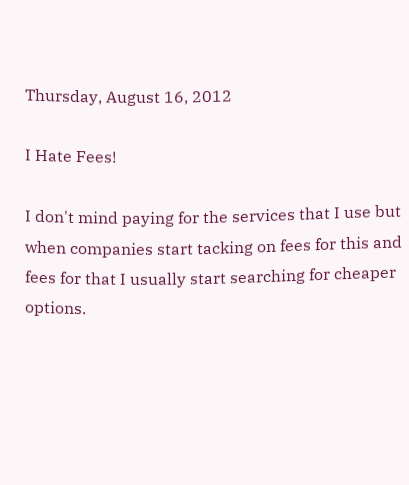Thursday, August 16, 2012

I Hate Fees!

I don't mind paying for the services that I use but when companies start tacking on fees for this and fees for that I usually start searching for cheaper options.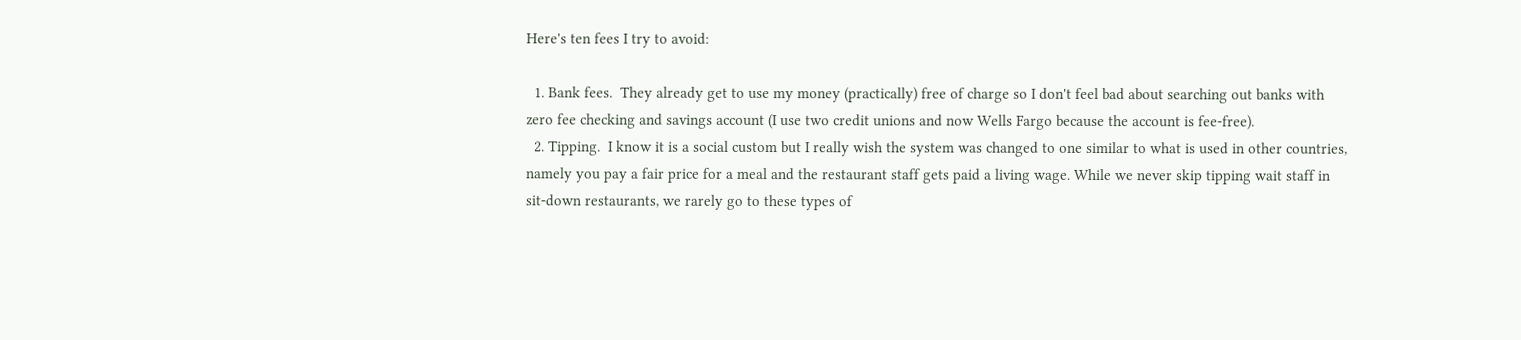Here's ten fees I try to avoid:

  1. Bank fees.  They already get to use my money (practically) free of charge so I don't feel bad about searching out banks with zero fee checking and savings account (I use two credit unions and now Wells Fargo because the account is fee-free).
  2. Tipping.  I know it is a social custom but I really wish the system was changed to one similar to what is used in other countries, namely you pay a fair price for a meal and the restaurant staff gets paid a living wage. While we never skip tipping wait staff in sit-down restaurants, we rarely go to these types of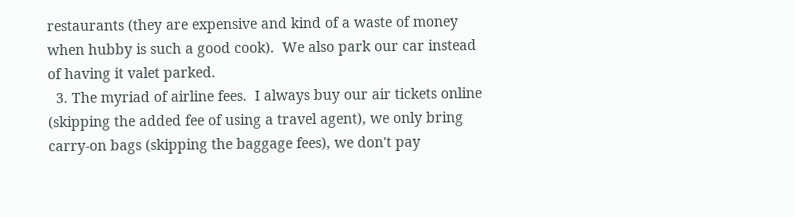restaurants (they are expensive and kind of a waste of money when hubby is such a good cook).  We also park our car instead of having it valet parked.
  3. The myriad of airline fees.  I always buy our air tickets online (skipping the added fee of using a travel agent), we only bring carry-on bags (skipping the baggage fees), we don't pay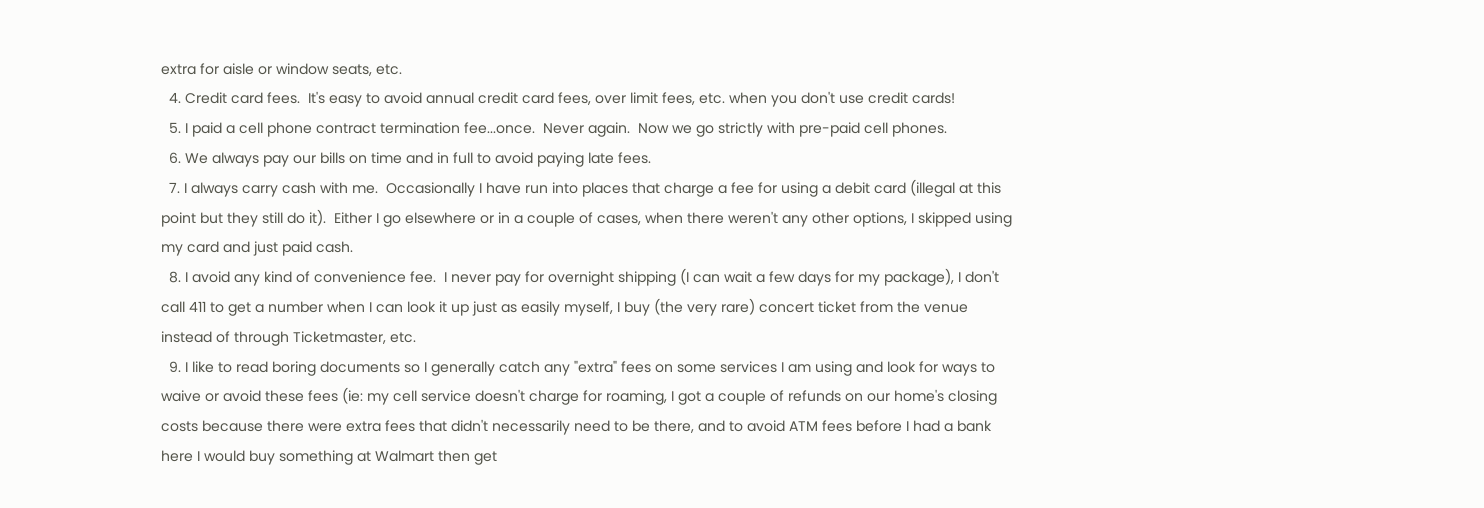extra for aisle or window seats, etc.
  4. Credit card fees.  It's easy to avoid annual credit card fees, over limit fees, etc. when you don't use credit cards!
  5. I paid a cell phone contract termination fee...once.  Never again.  Now we go strictly with pre-paid cell phones.
  6. We always pay our bills on time and in full to avoid paying late fees.
  7. I always carry cash with me.  Occasionally I have run into places that charge a fee for using a debit card (illegal at this point but they still do it).  Either I go elsewhere or in a couple of cases, when there weren't any other options, I skipped using my card and just paid cash.
  8. I avoid any kind of convenience fee.  I never pay for overnight shipping (I can wait a few days for my package), I don't call 411 to get a number when I can look it up just as easily myself, I buy (the very rare) concert ticket from the venue instead of through Ticketmaster, etc.
  9. I like to read boring documents so I generally catch any "extra" fees on some services I am using and look for ways to waive or avoid these fees (ie: my cell service doesn't charge for roaming, I got a couple of refunds on our home's closing costs because there were extra fees that didn't necessarily need to be there, and to avoid ATM fees before I had a bank here I would buy something at Walmart then get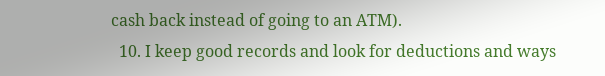cash back instead of going to an ATM).
  10. I keep good records and look for deductions and ways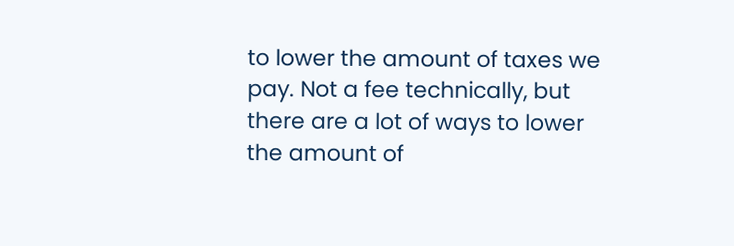to lower the amount of taxes we pay. Not a fee technically, but there are a lot of ways to lower the amount of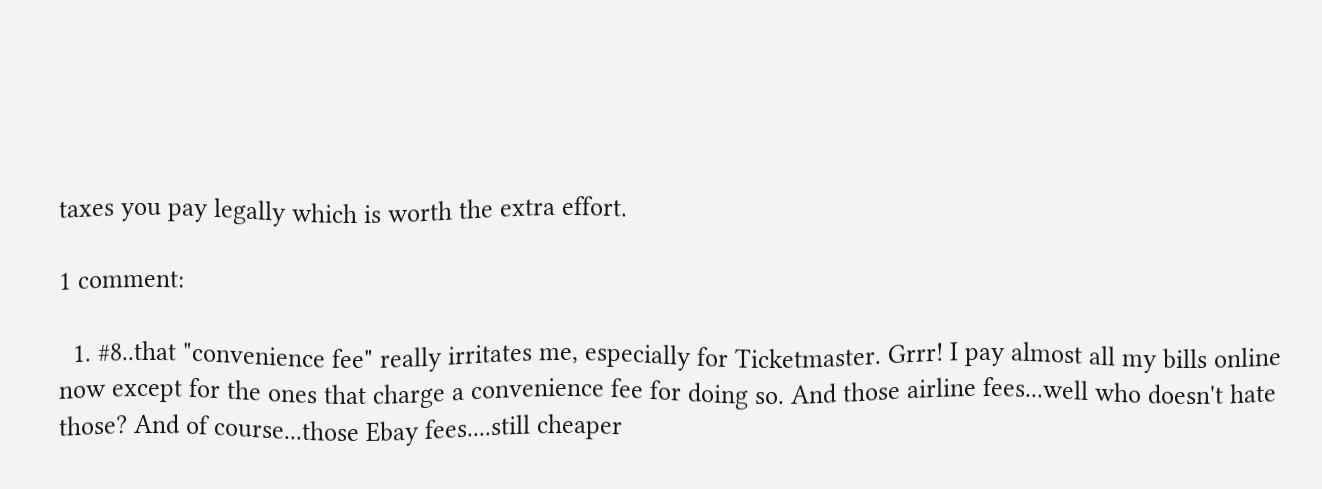taxes you pay legally which is worth the extra effort.

1 comment:

  1. #8..that "convenience fee" really irritates me, especially for Ticketmaster. Grrr! I pay almost all my bills online now except for the ones that charge a convenience fee for doing so. And those airline fees...well who doesn't hate those? And of course...those Ebay fees....still cheaper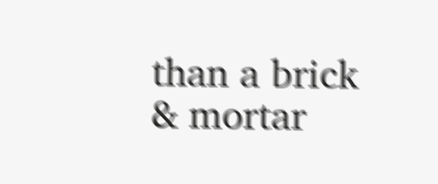than a brick & mortar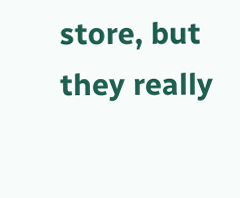store, but they really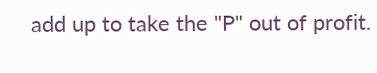add up to take the "P" out of profit.